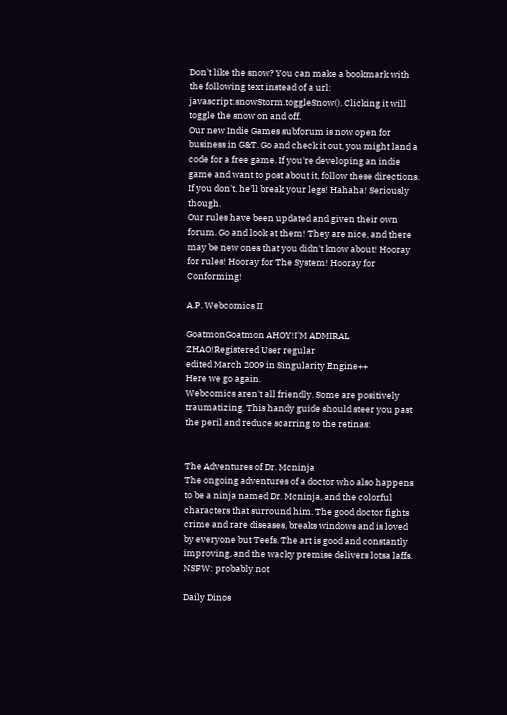Don't like the snow? You can make a bookmark with the following text instead of a url: javascript:snowStorm.toggleSnow(). Clicking it will toggle the snow on and off.
Our new Indie Games subforum is now open for business in G&T. Go and check it out, you might land a code for a free game. If you're developing an indie game and want to post about it, follow these directions. If you don't, he'll break your legs! Hahaha! Seriously though.
Our rules have been updated and given their own forum. Go and look at them! They are nice, and there may be new ones that you didn't know about! Hooray for rules! Hooray for The System! Hooray for Conforming!

A.P. Webcomics II

GoatmonGoatmon AHOY!I'M ADMIRAL ZHAO!Registered User regular
edited March 2009 in Singularity Engine++
Here we go again.
Webcomics aren't all friendly. Some are positively traumatizing. This handy guide should steer you past the peril and reduce scarring to the retinas:


The Adventures of Dr. Mcninja
The ongoing adventures of a doctor who also happens to be a ninja named Dr. Mcninja, and the colorful characters that surround him. The good doctor fights crime and rare diseases, breaks windows and is loved by everyone but Teefs. The art is good and constantly improving, and the wacky premise delivers lotsa laffs.
NSFW: probably not

Daily Dinos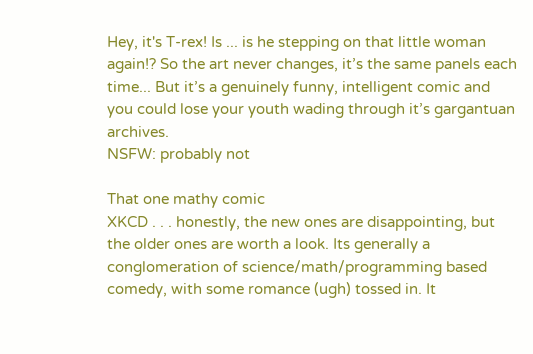Hey, it's T-rex! Is ... is he stepping on that little woman again!? So the art never changes, it’s the same panels each time... But it’s a genuinely funny, intelligent comic and you could lose your youth wading through it’s gargantuan archives.
NSFW: probably not

That one mathy comic
XKCD . . . honestly, the new ones are disappointing, but the older ones are worth a look. Its generally a conglomeration of science/math/programming based comedy, with some romance (ugh) tossed in. It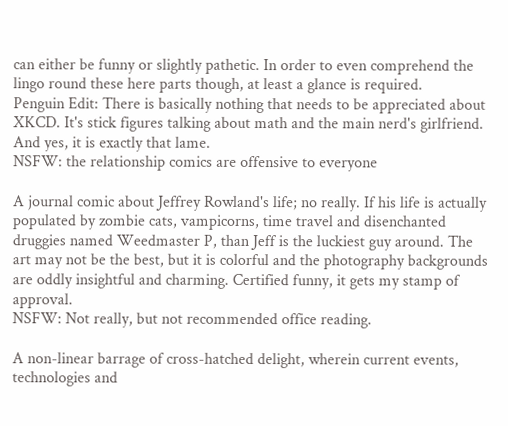can either be funny or slightly pathetic. In order to even comprehend the lingo round these here parts though, at least a glance is required.
Penguin Edit: There is basically nothing that needs to be appreciated about XKCD. It's stick figures talking about math and the main nerd's girlfriend. And yes, it is exactly that lame.
NSFW: the relationship comics are offensive to everyone

A journal comic about Jeffrey Rowland's life; no really. If his life is actually populated by zombie cats, vampicorns, time travel and disenchanted druggies named Weedmaster P, than Jeff is the luckiest guy around. The art may not be the best, but it is colorful and the photography backgrounds are oddly insightful and charming. Certified funny, it gets my stamp of approval.
NSFW: Not really, but not recommended office reading.

A non-linear barrage of cross-hatched delight, wherein current events, technologies and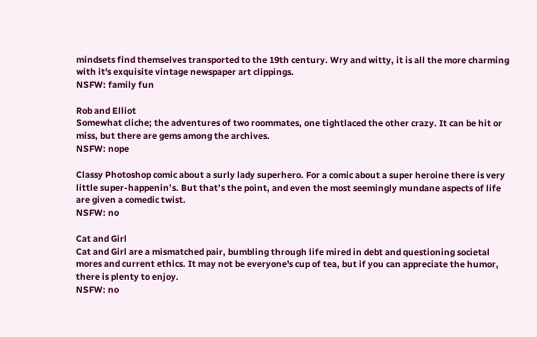mindsets find themselves transported to the 19th century. Wry and witty, it is all the more charming with it's exquisite vintage newspaper art clippings.
NSFW: family fun

Rob and Elliot
Somewhat cliche; the adventures of two roommates, one tightlaced the other crazy. It can be hit or miss, but there are gems among the archives.
NSFW: nope

Classy Photoshop comic about a surly lady superhero. For a comic about a super heroine there is very little super-happenin’s. But that’s the point, and even the most seemingly mundane aspects of life are given a comedic twist.
NSFW: no

Cat and Girl
Cat and Girl are a mismatched pair, bumbling through life mired in debt and questioning societal mores and current ethics. It may not be everyone's cup of tea, but if you can appreciate the humor, there is plenty to enjoy.
NSFW: no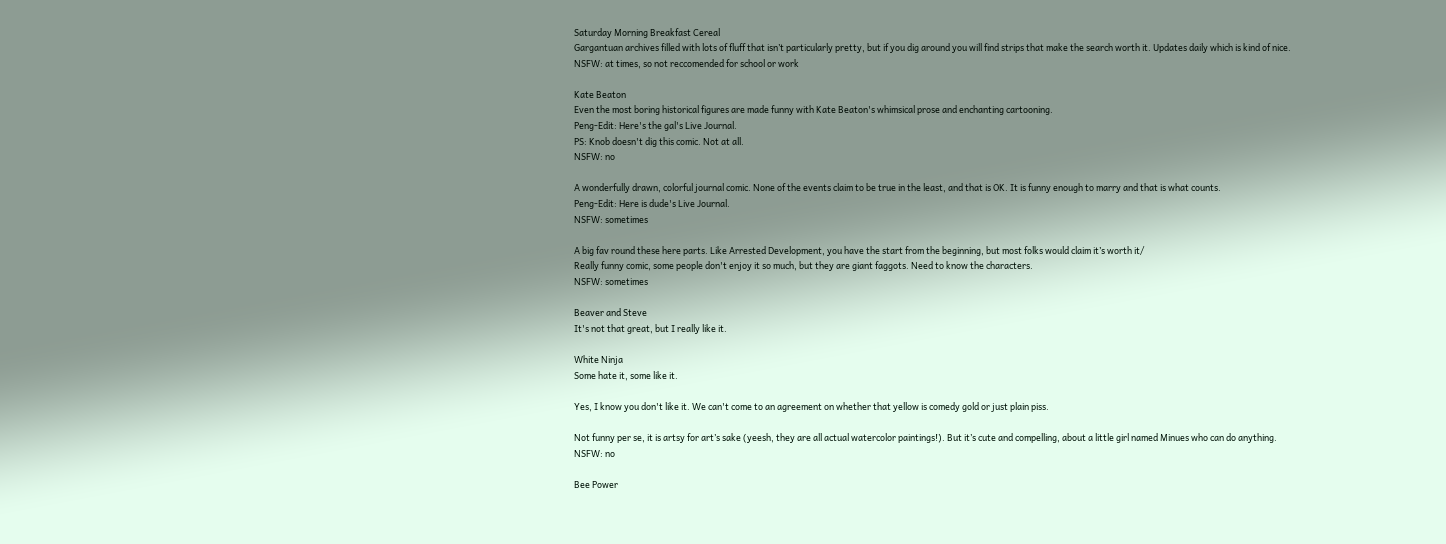Saturday Morning Breakfast Cereal
Gargantuan archives filled with lots of fluff that isn’t particularly pretty, but if you dig around you will find strips that make the search worth it. Updates daily which is kind of nice.
NSFW: at times, so not reccomended for school or work

Kate Beaton
Even the most boring historical figures are made funny with Kate Beaton's whimsical prose and enchanting cartooning.
Peng-Edit: Here's the gal's Live Journal.
PS: Knob doesn't dig this comic. Not at all.
NSFW: no

A wonderfully drawn, colorful journal comic. None of the events claim to be true in the least, and that is OK. It is funny enough to marry and that is what counts.
Peng-Edit: Here is dude's Live Journal.
NSFW: sometimes

A big fav round these here parts. Like Arrested Development, you have the start from the beginning, but most folks would claim it’s worth it/
Really funny comic, some people don't enjoy it so much, but they are giant faggots. Need to know the characters.
NSFW: sometimes

Beaver and Steve
It's not that great, but I really like it.

White Ninja
Some hate it, some like it.

Yes, I know you don't like it. We can't come to an agreement on whether that yellow is comedy gold or just plain piss.

Not funny per se, it is artsy for art’s sake (yeesh, they are all actual watercolor paintings!). But it’s cute and compelling, about a little girl named Minues who can do anything.
NSFW: no

Bee Power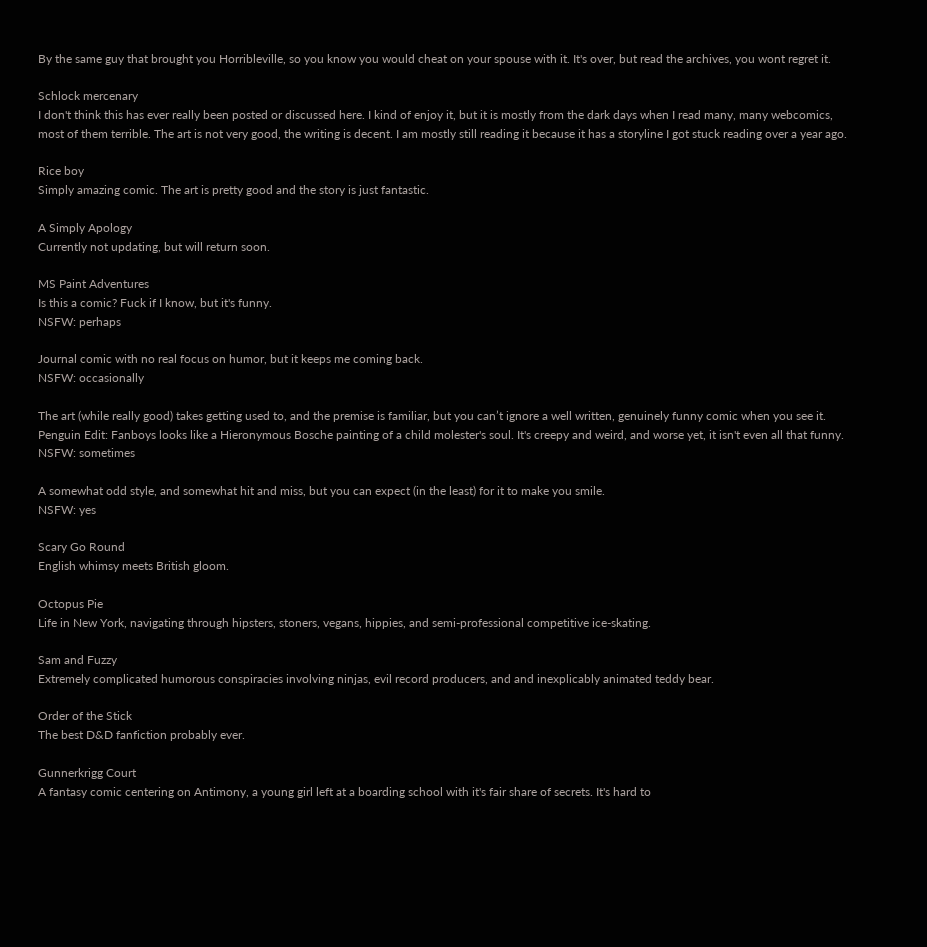By the same guy that brought you Horribleville, so you know you would cheat on your spouse with it. It's over, but read the archives, you wont regret it.

Schlock mercenary
I don't think this has ever really been posted or discussed here. I kind of enjoy it, but it is mostly from the dark days when I read many, many webcomics, most of them terrible. The art is not very good, the writing is decent. I am mostly still reading it because it has a storyline I got stuck reading over a year ago.

Rice boy
Simply amazing comic. The art is pretty good and the story is just fantastic.

A Simply Apology
Currently not updating, but will return soon.

MS Paint Adventures
Is this a comic? Fuck if I know, but it's funny.
NSFW: perhaps

Journal comic with no real focus on humor, but it keeps me coming back.
NSFW: occasionally

The art (while really good) takes getting used to, and the premise is familiar, but you can’t ignore a well written, genuinely funny comic when you see it.
Penguin Edit: Fanboys looks like a Hieronymous Bosche painting of a child molester's soul. It's creepy and weird, and worse yet, it isn't even all that funny.
NSFW: sometimes

A somewhat odd style, and somewhat hit and miss, but you can expect (in the least) for it to make you smile.
NSFW: yes

Scary Go Round
English whimsy meets British gloom.

Octopus Pie
Life in New York, navigating through hipsters, stoners, vegans, hippies, and semi-professional competitive ice-skating.

Sam and Fuzzy
Extremely complicated humorous conspiracies involving ninjas, evil record producers, and and inexplicably animated teddy bear.

Order of the Stick
The best D&D fanfiction probably ever.

Gunnerkrigg Court
A fantasy comic centering on Antimony, a young girl left at a boarding school with it's fair share of secrets. It's hard to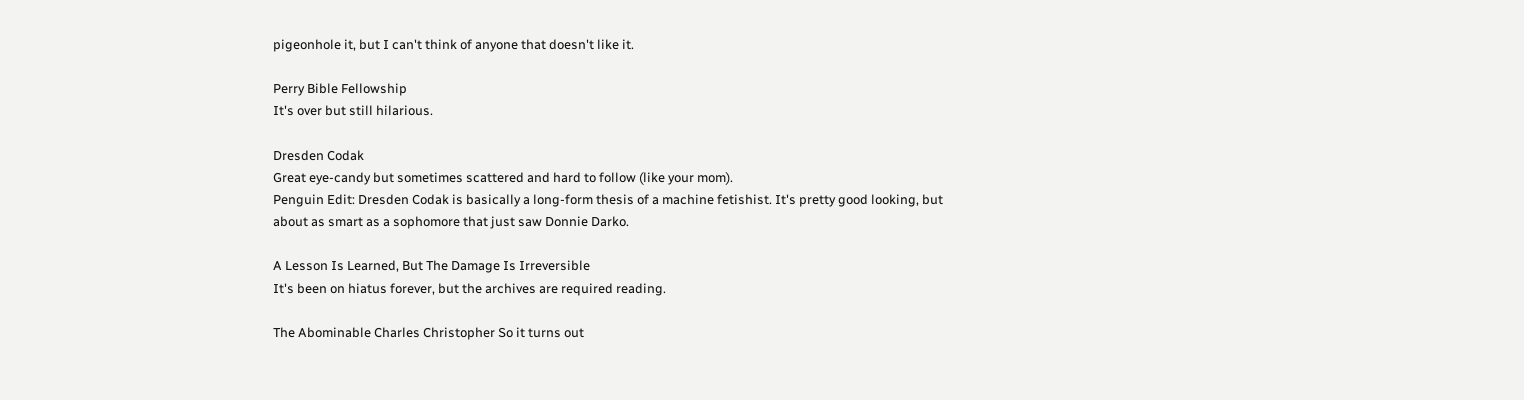pigeonhole it, but I can't think of anyone that doesn't like it.

Perry Bible Fellowship
It's over but still hilarious.

Dresden Codak
Great eye-candy but sometimes scattered and hard to follow (like your mom).
Penguin Edit: Dresden Codak is basically a long-form thesis of a machine fetishist. It's pretty good looking, but about as smart as a sophomore that just saw Donnie Darko.

A Lesson Is Learned, But The Damage Is Irreversible
It's been on hiatus forever, but the archives are required reading.

The Abominable Charles Christopher So it turns out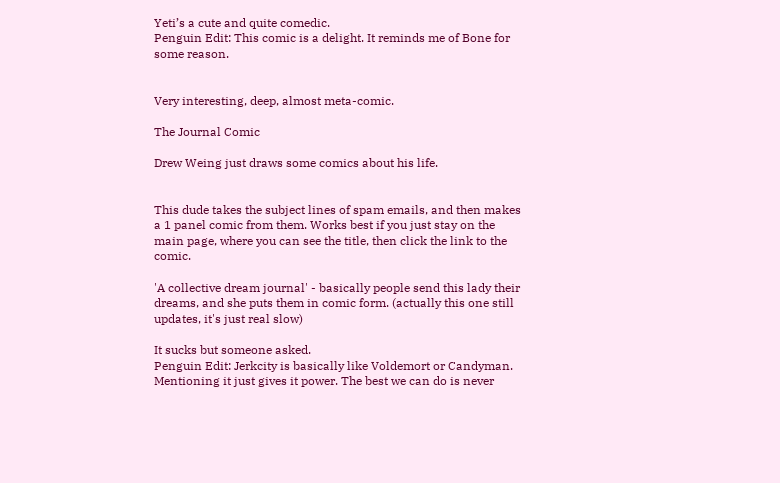Yeti’s a cute and quite comedic.
Penguin Edit: This comic is a delight. It reminds me of Bone for some reason.


Very interesting, deep, almost meta-comic.

The Journal Comic

Drew Weing just draws some comics about his life.


This dude takes the subject lines of spam emails, and then makes a 1 panel comic from them. Works best if you just stay on the main page, where you can see the title, then click the link to the comic.

'A collective dream journal' - basically people send this lady their dreams, and she puts them in comic form. (actually this one still updates, it's just real slow)

It sucks but someone asked.
Penguin Edit: Jerkcity is basically like Voldemort or Candyman. Mentioning it just gives it power. The best we can do is never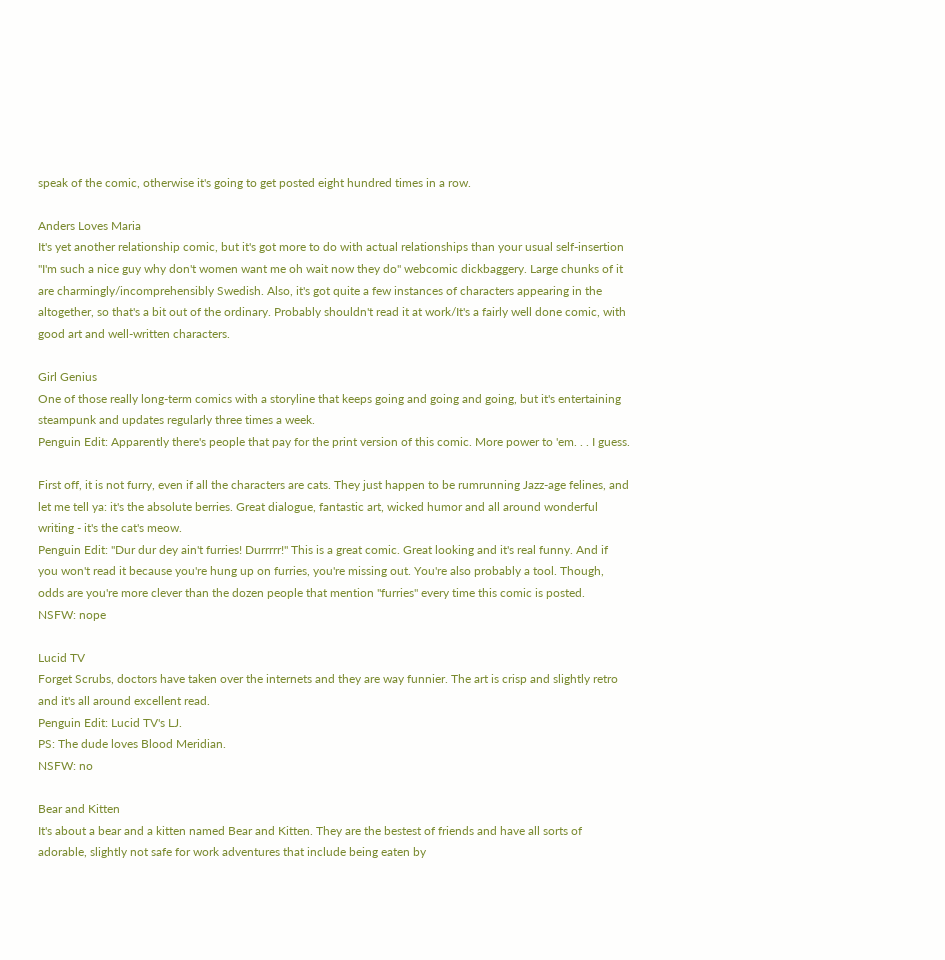speak of the comic, otherwise it's going to get posted eight hundred times in a row.

Anders Loves Maria
It's yet another relationship comic, but it's got more to do with actual relationships than your usual self-insertion "I'm such a nice guy why don't women want me oh wait now they do" webcomic dickbaggery. Large chunks of it are charmingly/incomprehensibly Swedish. Also, it's got quite a few instances of characters appearing in the altogether, so that's a bit out of the ordinary. Probably shouldn't read it at work/It's a fairly well done comic, with good art and well-written characters.

Girl Genius
One of those really long-term comics with a storyline that keeps going and going and going, but it's entertaining steampunk and updates regularly three times a week.
Penguin Edit: Apparently there's people that pay for the print version of this comic. More power to 'em. . . I guess.

First off, it is not furry, even if all the characters are cats. They just happen to be rumrunning Jazz-age felines, and let me tell ya: it's the absolute berries. Great dialogue, fantastic art, wicked humor and all around wonderful writing - it's the cat's meow.
Penguin Edit: "Dur dur dey ain't furries! Durrrrr!" This is a great comic. Great looking and it's real funny. And if you won't read it because you're hung up on furries, you're missing out. You're also probably a tool. Though, odds are you're more clever than the dozen people that mention "furries" every time this comic is posted.
NSFW: nope

Lucid TV
Forget Scrubs, doctors have taken over the internets and they are way funnier. The art is crisp and slightly retro and it's all around excellent read.
Penguin Edit: Lucid TV's LJ.
PS: The dude loves Blood Meridian.
NSFW: no

Bear and Kitten
It's about a bear and a kitten named Bear and Kitten. They are the bestest of friends and have all sorts of adorable, slightly not safe for work adventures that include being eaten by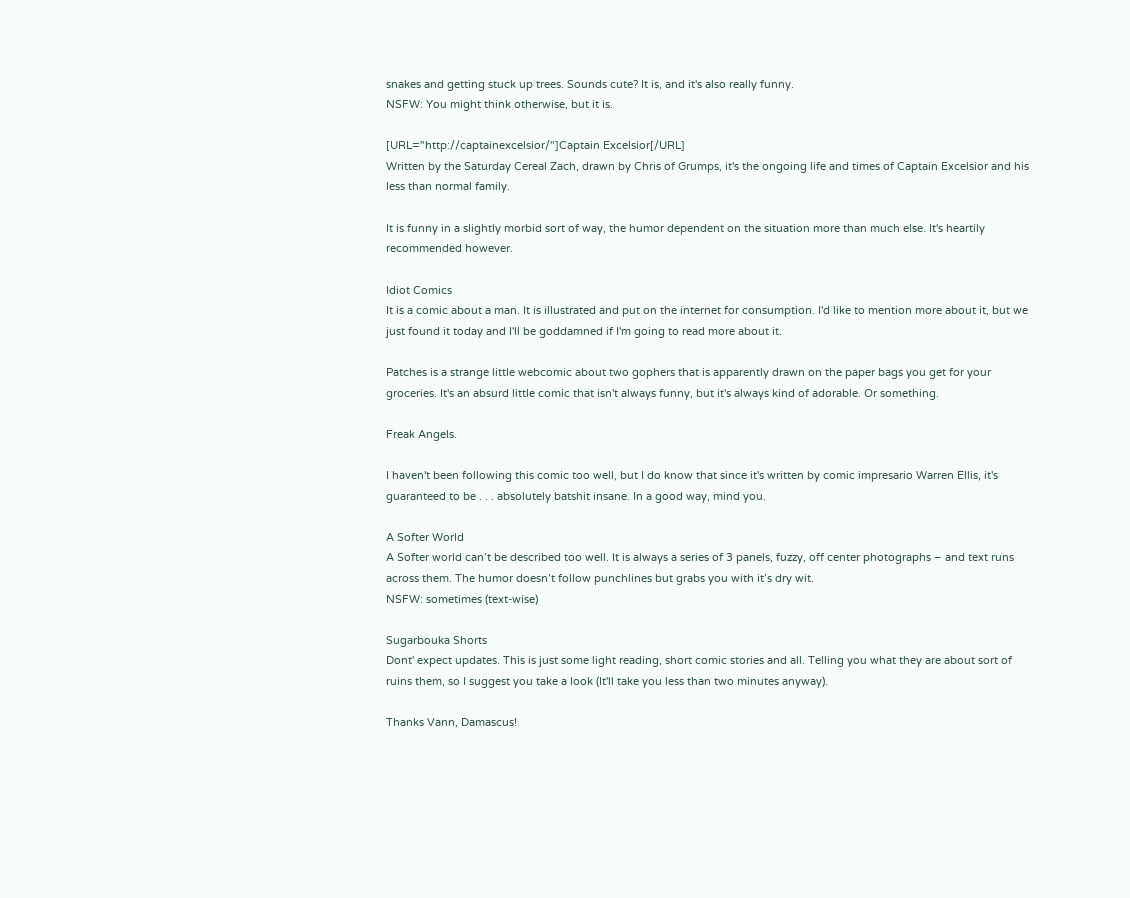snakes and getting stuck up trees. Sounds cute? It is, and it's also really funny.
NSFW: You might think otherwise, but it is.

[URL="http://captainexcelsior/"]Captain Excelsior[/URL]
Written by the Saturday Cereal Zach, drawn by Chris of Grumps, it's the ongoing life and times of Captain Excelsior and his less than normal family.

It is funny in a slightly morbid sort of way, the humor dependent on the situation more than much else. It's heartily recommended however.

Idiot Comics
It is a comic about a man. It is illustrated and put on the internet for consumption. I'd like to mention more about it, but we just found it today and I'll be goddamned if I'm going to read more about it.

Patches is a strange little webcomic about two gophers that is apparently drawn on the paper bags you get for your groceries. It's an absurd little comic that isn't always funny, but it's always kind of adorable. Or something.

Freak Angels.

I haven't been following this comic too well, but I do know that since it's written by comic impresario Warren Ellis, it's guaranteed to be . . . absolutely batshit insane. In a good way, mind you.

A Softer World
A Softer world can’t be described too well. It is always a series of 3 panels, fuzzy, off center photographs – and text runs across them. The humor doesn’t follow punchlines but grabs you with it’s dry wit.
NSFW: sometimes (text-wise)

Sugarbouka Shorts
Dont' expect updates. This is just some light reading, short comic stories and all. Telling you what they are about sort of ruins them, so I suggest you take a look (It'll take you less than two minutes anyway).

Thanks Vann, Damascus!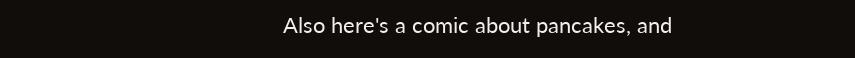Also here's a comic about pancakes, and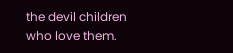the devil children who love them.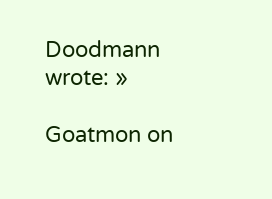Doodmann wrote: »

Goatmon on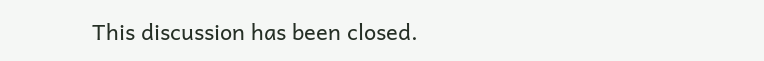This discussion has been closed.